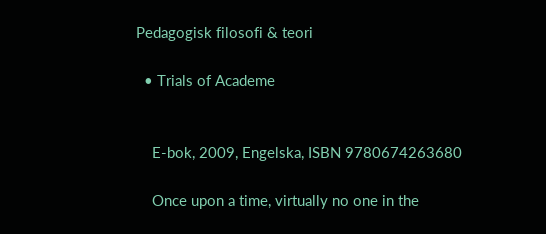Pedagogisk filosofi & teori

  • Trials of Academe


    E-bok, 2009, Engelska, ISBN 9780674263680

    Once upon a time, virtually no one in the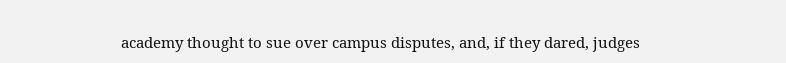academy thought to sue over campus disputes, and, if they dared, judges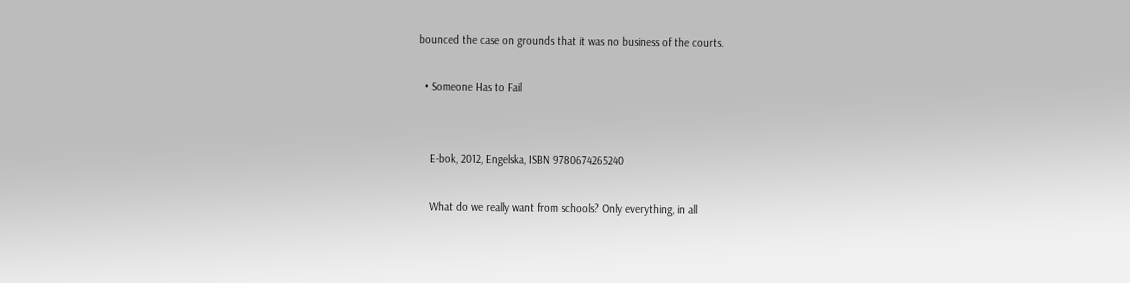bounced the case on grounds that it was no business of the courts.

  • Someone Has to Fail


    E-bok, 2012, Engelska, ISBN 9780674265240

    What do we really want from schools? Only everything, in all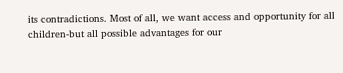its contradictions. Most of all, we want access and opportunity for all children-but all possible advantages for our